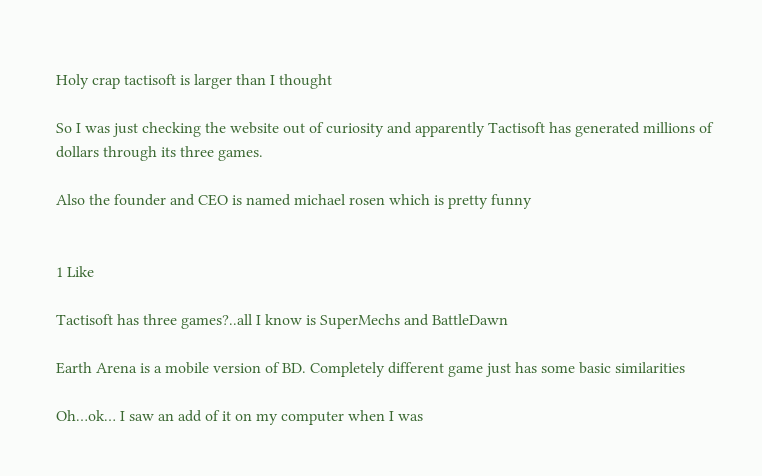Holy crap tactisoft is larger than I thought

So I was just checking the website out of curiosity and apparently Tactisoft has generated millions of dollars through its three games.

Also the founder and CEO is named michael rosen which is pretty funny


1 Like

Tactisoft has three games?..all I know is SuperMechs and BattleDawn

Earth Arena is a mobile version of BD. Completely different game just has some basic similarities

Oh…ok… I saw an add of it on my computer when I was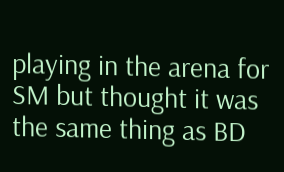playing in the arena for SM but thought it was the same thing as BD